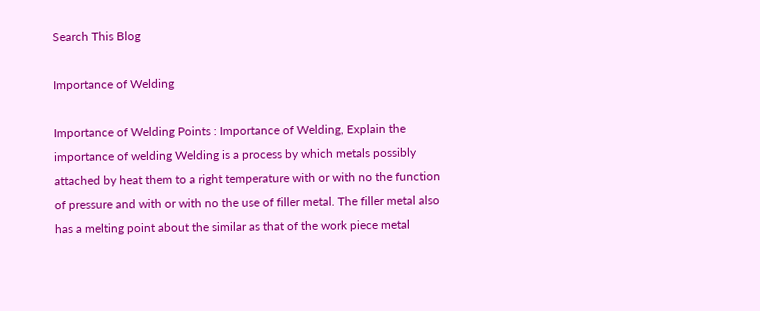Search This Blog

Importance of Welding

Importance of Welding Points : Importance of Welding, Explain the importance of welding Welding is a process by which metals possibly attached by heat them to a right temperature with or with no the function of pressure and with or with no the use of filler metal. The filler metal also has a melting point about the similar as that of the work piece metal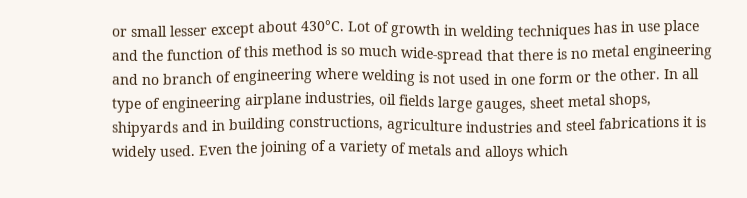or small lesser except about 430°C. Lot of growth in welding techniques has in use place and the function of this method is so much wide-spread that there is no metal engineering and no branch of engineering where welding is not used in one form or the other. In all type of engineering airplane industries, oil fields large gauges, sheet metal shops, shipyards and in building constructions, agriculture industries and steel fabrications it is widely used. Even the joining of a variety of metals and alloys which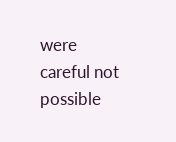were careful not possible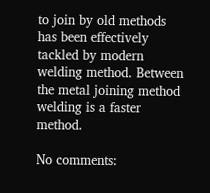to join by old methods has been effectively tackled by modern welding method. Between the metal joining method welding is a faster method.

No comments: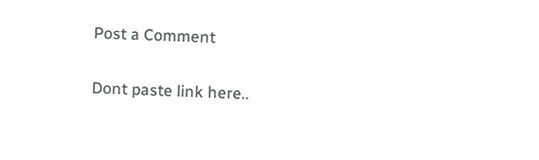Post a Comment

Dont paste link here..